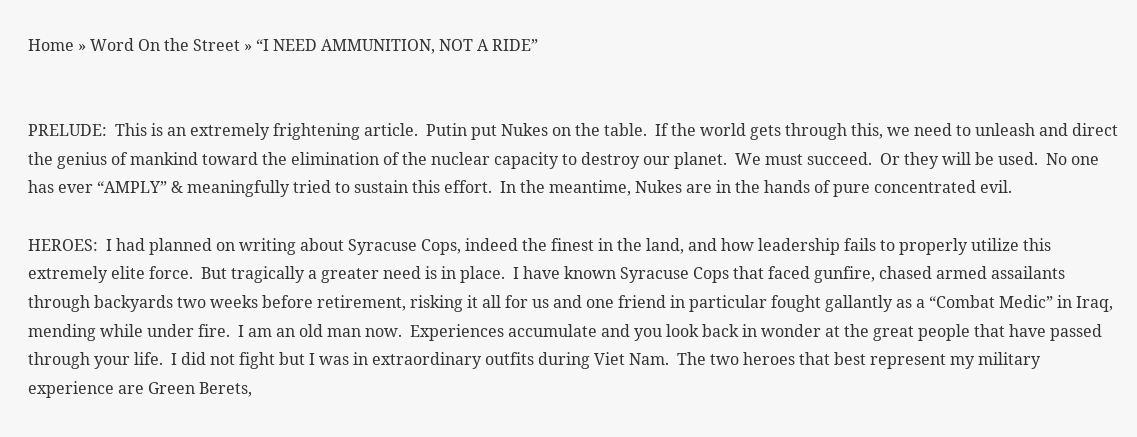Home » Word On the Street » “I NEED AMMUNITION, NOT A RIDE”


PRELUDE:  This is an extremely frightening article.  Putin put Nukes on the table.  If the world gets through this, we need to unleash and direct the genius of mankind toward the elimination of the nuclear capacity to destroy our planet.  We must succeed.  Or they will be used.  No one has ever “AMPLY” & meaningfully tried to sustain this effort.  In the meantime, Nukes are in the hands of pure concentrated evil.

HEROES:  I had planned on writing about Syracuse Cops, indeed the finest in the land, and how leadership fails to properly utilize this extremely elite force.  But tragically a greater need is in place.  I have known Syracuse Cops that faced gunfire, chased armed assailants through backyards two weeks before retirement, risking it all for us and one friend in particular fought gallantly as a “Combat Medic” in Iraq, mending while under fire.  I am an old man now.  Experiences accumulate and you look back in wonder at the great people that have passed through your life.  I did not fight but I was in extraordinary outfits during Viet Nam.  The two heroes that best represent my military experience are Green Berets,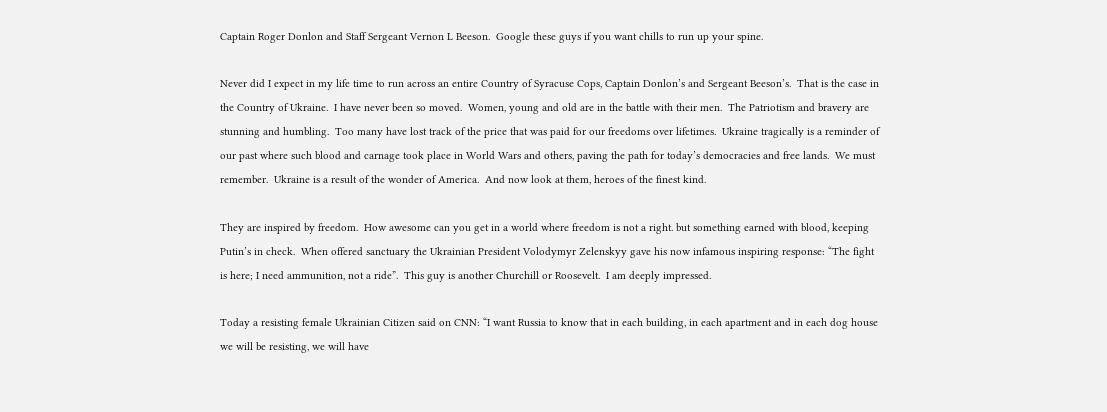Captain Roger Donlon and Staff Sergeant Vernon L Beeson.  Google these guys if you want chills to run up your spine.

Never did I expect in my life time to run across an entire Country of Syracuse Cops, Captain Donlon’s and Sergeant Beeson’s.  That is the case in the Country of Ukraine.  I have never been so moved.  Women, young and old are in the battle with their men.  The Patriotism and bravery are stunning and humbling.  Too many have lost track of the price that was paid for our freedoms over lifetimes.  Ukraine tragically is a reminder of our past where such blood and carnage took place in World Wars and others, paving the path for today’s democracies and free lands.  We must remember.  Ukraine is a result of the wonder of America.  And now look at them, heroes of the finest kind.

They are inspired by freedom.  How awesome can you get in a world where freedom is not a right. but something earned with blood, keeping Putin’s in check.  When offered sanctuary the Ukrainian President Volodymyr Zelenskyy gave his now infamous inspiring response: “The fight is here; I need ammunition, not a ride”.  This guy is another Churchill or Roosevelt.  I am deeply impressed.

Today a resisting female Ukrainian Citizen said on CNN: “I want Russia to know that in each building, in each apartment and in each dog house we will be resisting, we will have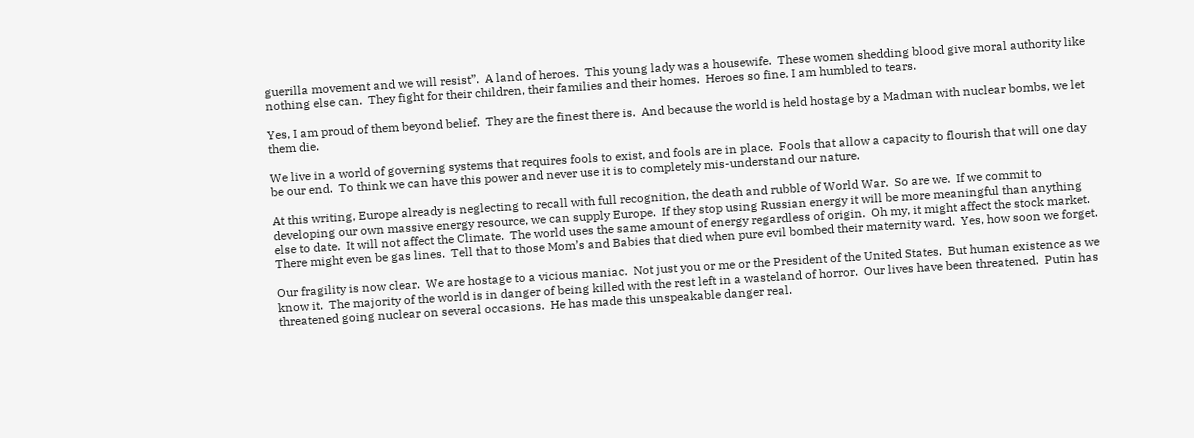guerilla movement and we will resist”.  A land of heroes.  This young lady was a housewife.  These women shedding blood give moral authority like nothing else can.  They fight for their children, their families and their homes.  Heroes so fine. I am humbled to tears.

Yes, I am proud of them beyond belief.  They are the finest there is.  And because the world is held hostage by a Madman with nuclear bombs, we let them die.

We live in a world of governing systems that requires fools to exist, and fools are in place.  Fools that allow a capacity to flourish that will one day be our end.  To think we can have this power and never use it is to completely mis-understand our nature.

At this writing, Europe already is neglecting to recall with full recognition, the death and rubble of World War.  So are we.  If we commit to developing our own massive energy resource, we can supply Europe.  If they stop using Russian energy it will be more meaningful than anything else to date.  It will not affect the Climate.  The world uses the same amount of energy regardless of origin.  Oh my, it might affect the stock market.  There might even be gas lines.  Tell that to those Mom’s and Babies that died when pure evil bombed their maternity ward.  Yes, how soon we forget.

Our fragility is now clear.  We are hostage to a vicious maniac.  Not just you or me or the President of the United States.  But human existence as we know it.  The majority of the world is in danger of being killed with the rest left in a wasteland of horror.  Our lives have been threatened.  Putin has threatened going nuclear on several occasions.  He has made this unspeakable danger real.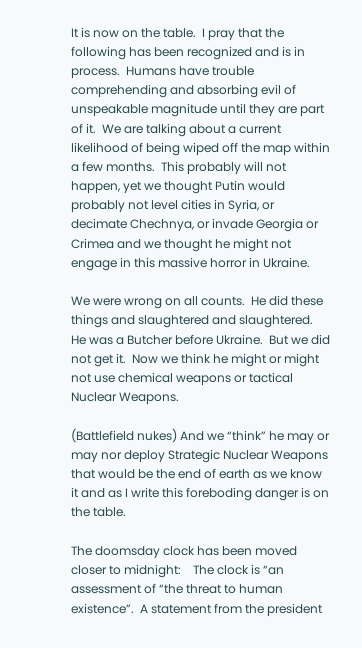It is now on the table.  I pray that the following has been recognized and is in process.  Humans have trouble comprehending and absorbing evil of unspeakable magnitude until they are part of it.  We are talking about a current likelihood of being wiped off the map within a few months.  This probably will not happen, yet we thought Putin would probably not level cities in Syria, or decimate Chechnya, or invade Georgia or Crimea and we thought he might not engage in this massive horror in Ukraine.

We were wrong on all counts.  He did these things and slaughtered and slaughtered.  He was a Butcher before Ukraine.  But we did not get it.  Now we think he might or might not use chemical weapons or tactical Nuclear Weapons.

(Battlefield nukes) And we “think” he may or may nor deploy Strategic Nuclear Weapons that would be the end of earth as we know it and as I write this foreboding danger is on the table.

The doomsday clock has been moved closer to midnight:    The clock is “an assessment of “the threat to human existence”.  A statement from the president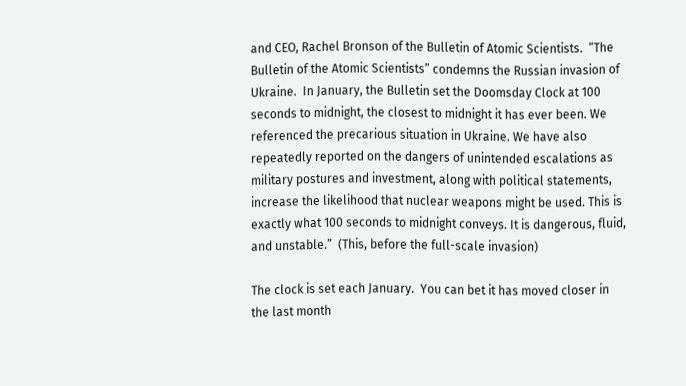and CEO, Rachel Bronson of the Bulletin of Atomic Scientists.  “The Bulletin of the Atomic Scientists” condemns the Russian invasion of Ukraine.  In January, the Bulletin set the Doomsday Clock at 100 seconds to midnight, the closest to midnight it has ever been. We referenced the precarious situation in Ukraine. We have also repeatedly reported on the dangers of unintended escalations as military postures and investment, along with political statements, increase the likelihood that nuclear weapons might be used. This is exactly what 100 seconds to midnight conveys. It is dangerous, fluid, and unstable.”  (This, before the full-scale invasion)

The clock is set each January.  You can bet it has moved closer in the last month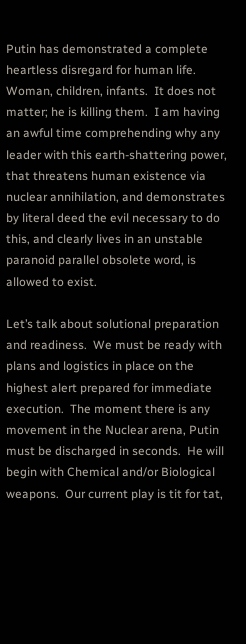Putin has demonstrated a complete heartless disregard for human life.  Woman, children, infants.  It does not matter; he is killing them.  I am having an awful time comprehending why any leader with this earth-shattering power, that threatens human existence via nuclear annihilation, and demonstrates by literal deed the evil necessary to do this, and clearly lives in an unstable paranoid parallel obsolete word, is allowed to exist.

Let’s talk about solutional preparation and readiness.  We must be ready with plans and logistics in place on the highest alert prepared for immediate execution.  The moment there is any movement in the Nuclear arena, Putin must be discharged in seconds.  He will begin with Chemical and/or Biological weapons.  Our current play is tit for tat,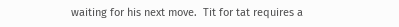waiting for his next move.  Tit for tat requires a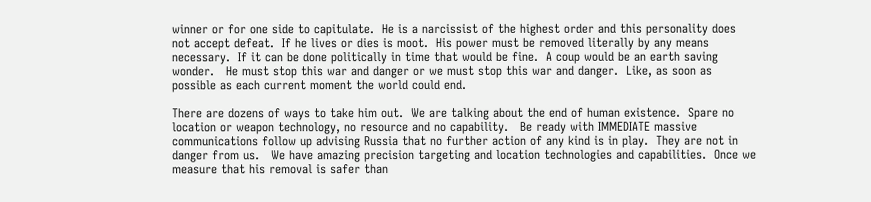winner or for one side to capitulate.  He is a narcissist of the highest order and this personality does not accept defeat.  If he lives or dies is moot.  His power must be removed literally by any means necessary.  If it can be done politically in time that would be fine.  A coup would be an earth saving wonder.   He must stop this war and danger or we must stop this war and danger.  Like, as soon as possible as each current moment the world could end.

There are dozens of ways to take him out.  We are talking about the end of human existence.  Spare no location or weapon technology, no resource and no capability.   Be ready with IMMEDIATE massive communications follow up advising Russia that no further action of any kind is in play.  They are not in danger from us.   We have amazing precision targeting and location technologies and capabilities.  Once we measure that his removal is safer than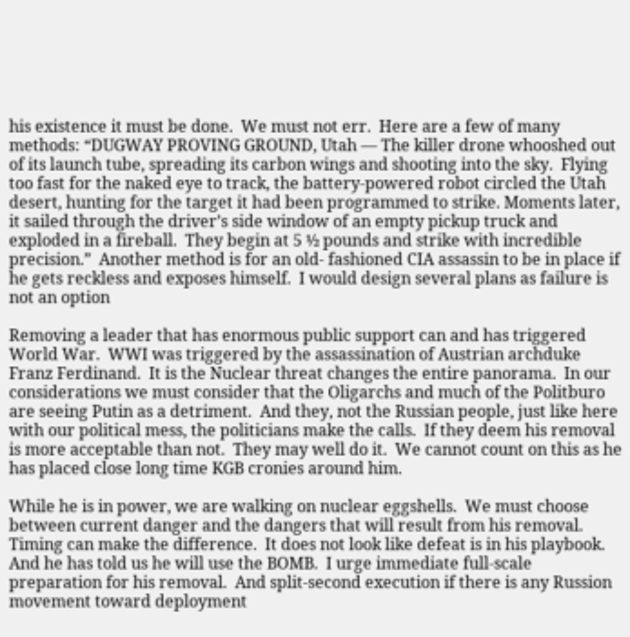his existence it must be done.  We must not err.  Here are a few of many methods: “DUGWAY PROVING GROUND, Utah — The killer drone whooshed out of its launch tube, spreading its carbon wings and shooting into the sky.  Flying too fast for the naked eye to track, the battery-powered robot circled the Utah desert, hunting for the target it had been programmed to strike. Moments later, it sailed through the driver’s side window of an empty pickup truck and exploded in a fireball.  They begin at 5 ½ pounds and strike with incredible precision.”  Another method is for an old- fashioned CIA assassin to be in place if he gets reckless and exposes himself.  I would design several plans as failure is not an option

Removing a leader that has enormous public support can and has triggered World War.  WWI was triggered by the assassination of Austrian archduke Franz Ferdinand.  It is the Nuclear threat changes the entire panorama.  In our considerations we must consider that the Oligarchs and much of the Politburo are seeing Putin as a detriment.  And they, not the Russian people, just like here with our political mess, the politicians make the calls.  If they deem his removal is more acceptable than not.  They may well do it.  We cannot count on this as he has placed close long time KGB cronies around him.

While he is in power, we are walking on nuclear eggshells.  We must choose between current danger and the dangers that will result from his removal.  Timing can make the difference.  It does not look like defeat is in his playbook.  And he has told us he will use the BOMB.  I urge immediate full-scale preparation for his removal.  And split-second execution if there is any Russion movement toward deployment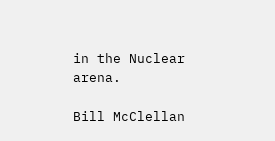in the Nuclear arena.

Bill McClellan